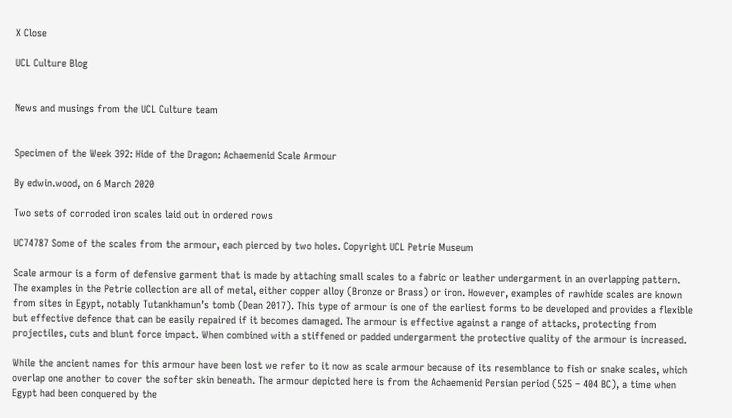X Close

UCL Culture Blog


News and musings from the UCL Culture team


Specimen of the Week 392: Hide of the Dragon: Achaemenid Scale Armour

By edwin.wood, on 6 March 2020

Two sets of corroded iron scales laid out in ordered rows

UC74787 Some of the scales from the armour, each pierced by two holes. Copyright UCL Petrie Museum

Scale armour is a form of defensive garment that is made by attaching small scales to a fabric or leather undergarment in an overlapping pattern. The examples in the Petrie collection are all of metal, either copper alloy (Bronze or Brass) or iron. However, examples of rawhide scales are known from sites in Egypt, notably Tutankhamun’s tomb (Dean 2017). This type of armour is one of the earliest forms to be developed and provides a flexible but effective defence that can be easily repaired if it becomes damaged. The armour is effective against a range of attacks, protecting from projectiles, cuts and blunt force impact. When combined with a stiffened or padded undergarment the protective quality of the armour is increased.

While the ancient names for this armour have been lost we refer to it now as scale armour because of its resemblance to fish or snake scales, which overlap one another to cover the softer skin beneath. The armour depicted here is from the Achaemenid Persian period (525 – 404 BC), a time when Egypt had been conquered by the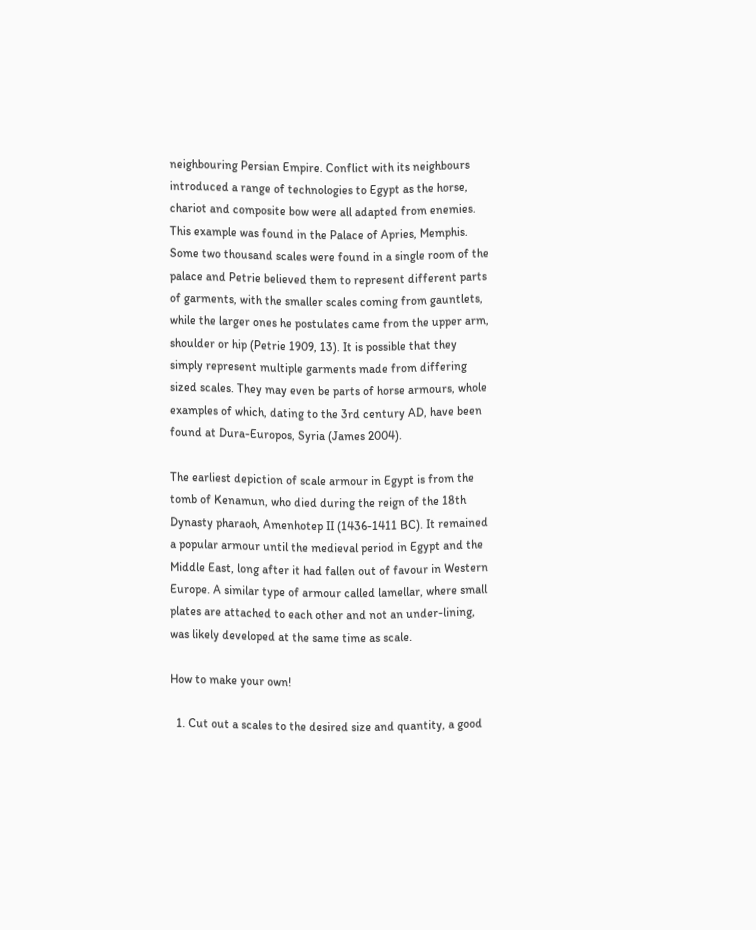neighbouring Persian Empire. Conflict with its neighbours introduced a range of technologies to Egypt as the horse, chariot and composite bow were all adapted from enemies. This example was found in the Palace of Apries, Memphis. Some two thousand scales were found in a single room of the palace and Petrie believed them to represent different parts of garments, with the smaller scales coming from gauntlets, while the larger ones he postulates came from the upper arm, shoulder or hip (Petrie 1909, 13). It is possible that they simply represent multiple garments made from differing sized scales. They may even be parts of horse armours, whole examples of which, dating to the 3rd century AD, have been found at Dura-Europos, Syria (James 2004).

The earliest depiction of scale armour in Egypt is from the tomb of Kenamun, who died during the reign of the 18th Dynasty pharaoh, Amenhotep II (1436-1411 BC). It remained a popular armour until the medieval period in Egypt and the Middle East, long after it had fallen out of favour in Western Europe. A similar type of armour called lamellar, where small plates are attached to each other and not an under-lining, was likely developed at the same time as scale.

How to make your own!

  1. Cut out a scales to the desired size and quantity, a good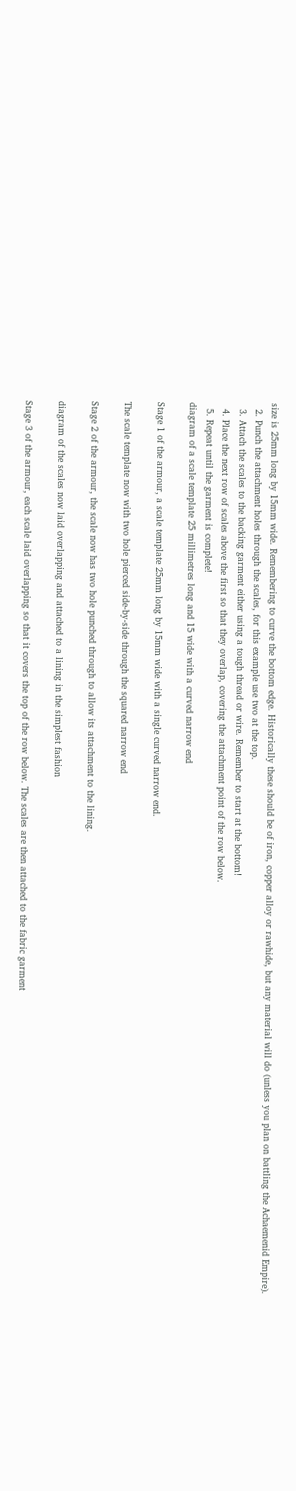size is 25mm long by 15mm wide. Remembering to curve the bottom edge. Historically these should be of iron, copper alloy or rawhide, but any material will do (unless you plan on battling the Achaemenid Empire).
  2. Punch the attachment holes through the scales, for this example use two at the top.
  3. Attach the scales to the backing garment either using a tough thread or wire. Remember to start at the bottom!
  4. Place the next row of scales above the first so that they overlap, covering the attachment point of the row below.
  5. Repeat until the garment is complete!
diagram of a scale template 25 millimetres long and 15 wide with a curved narrow end

Stage 1 of the armour, a scale template 25mm long by 15mm wide with a single curved narrow end.

The scale template now with two hole pierced side-by-side through the squared narrow end

Stage 2 of the armour, the scale now has two hole punched through to allow its attachment to the lining.

diagram of the scales now laid overlapping and attached to a lining in the simplest fashion

Stage 3 of the armour, each scale laid overlapping so that it covers the top of the row below. The scales are then attached to the fabric garment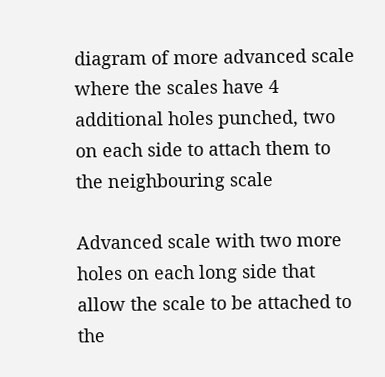diagram of more advanced scale where the scales have 4 additional holes punched, two on each side to attach them to the neighbouring scale

Advanced scale with two more holes on each long side that allow the scale to be attached to the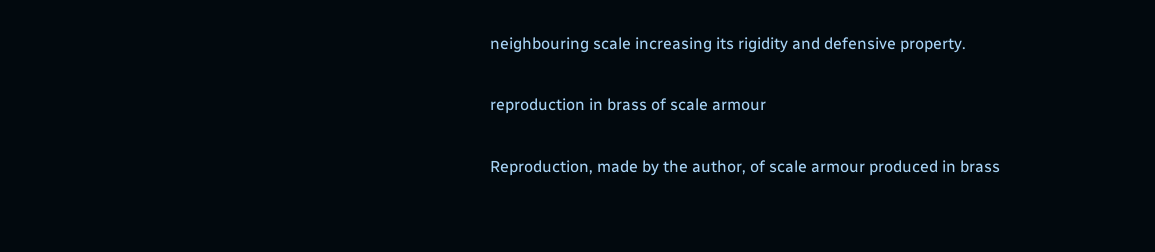neighbouring scale increasing its rigidity and defensive property.

reproduction in brass of scale armour

Reproduction, made by the author, of scale armour produced in brass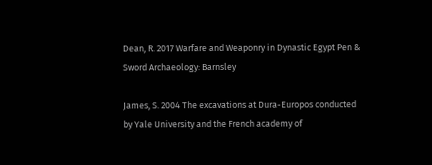Dean, R. 2017 Warfare and Weaponry in Dynastic Egypt Pen & Sword Archaeology: Barnsley

James, S. 2004 The excavations at Dura-Europos conducted by Yale University and the French academy of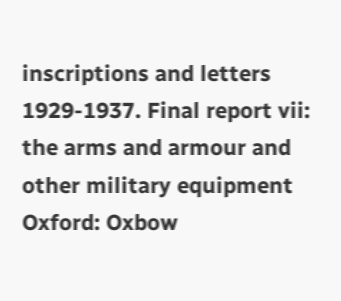inscriptions and letters 1929-1937. Final report vii: the arms and armour and other military equipment Oxford: Oxbow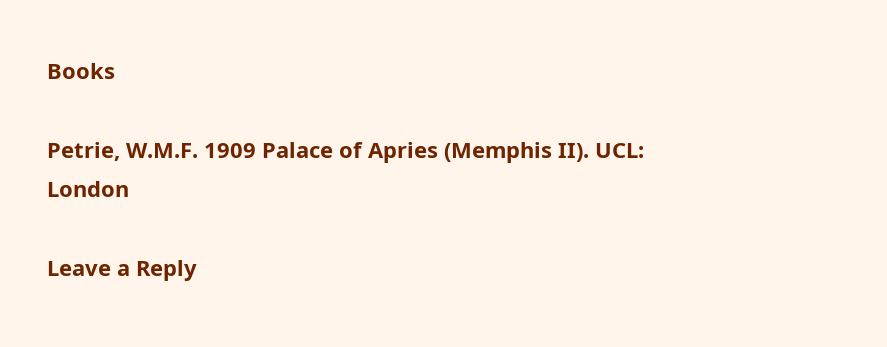Books

Petrie, W.M.F. 1909 Palace of Apries (Memphis II). UCL: London

Leave a Reply